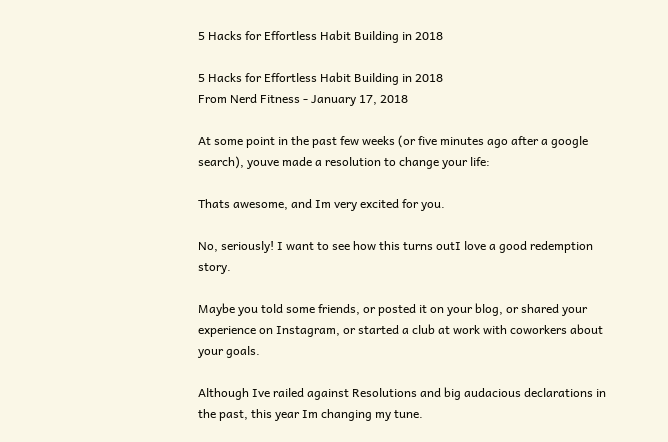5 Hacks for Effortless Habit Building in 2018

5 Hacks for Effortless Habit Building in 2018
From Nerd Fitness - January 17, 2018

At some point in the past few weeks (or five minutes ago after a google search), youve made a resolution to change your life:

Thats awesome, and Im very excited for you.

No, seriously! I want to see how this turns outI love a good redemption story.

Maybe you told some friends, or posted it on your blog, or shared your experience on Instagram, or started a club at work with coworkers about your goals.

Although Ive railed against Resolutions and big audacious declarations in the past, this year Im changing my tune.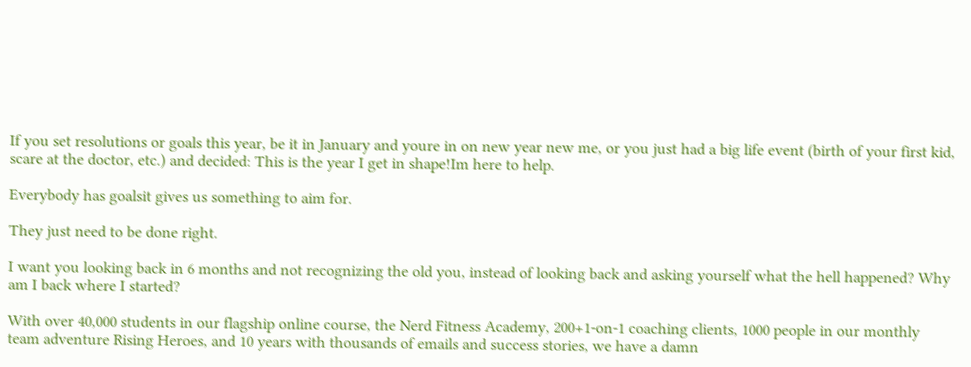If you set resolutions or goals this year, be it in January and youre in on new year new me, or you just had a big life event (birth of your first kid, scare at the doctor, etc.) and decided: This is the year I get in shape!Im here to help.

Everybody has goalsit gives us something to aim for.

They just need to be done right.

I want you looking back in 6 months and not recognizing the old you, instead of looking back and asking yourself what the hell happened? Why am I back where I started?

With over 40,000 students in our flagship online course, the Nerd Fitness Academy, 200+1-on-1 coaching clients, 1000 people in our monthly team adventure Rising Heroes, and 10 years with thousands of emails and success stories, we have a damn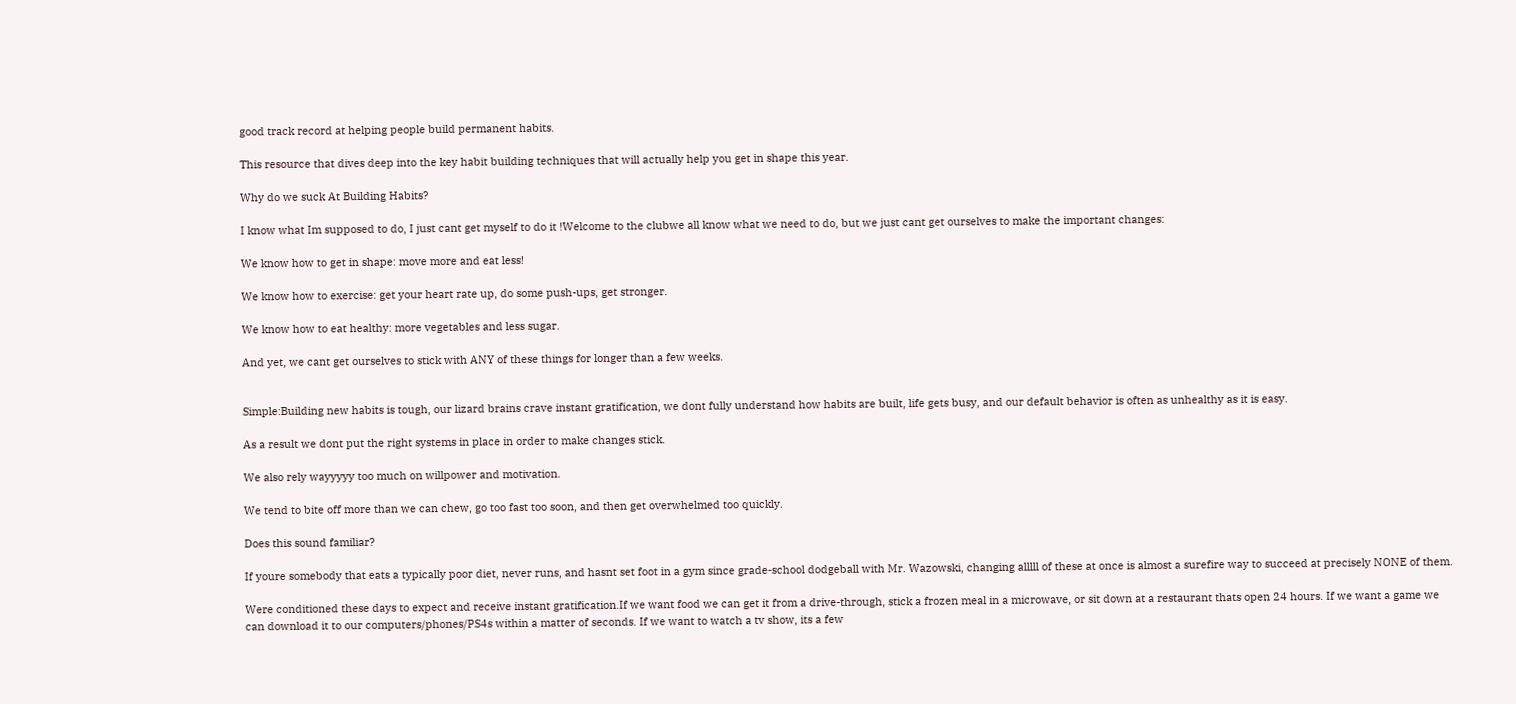good track record at helping people build permanent habits.

This resource that dives deep into the key habit building techniques that will actually help you get in shape this year.

Why do we suck At Building Habits?

I know what Im supposed to do, I just cant get myself to do it !Welcome to the clubwe all know what we need to do, but we just cant get ourselves to make the important changes:

We know how to get in shape: move more and eat less!

We know how to exercise: get your heart rate up, do some push-ups, get stronger.

We know how to eat healthy: more vegetables and less sugar.

And yet, we cant get ourselves to stick with ANY of these things for longer than a few weeks.


Simple:Building new habits is tough, our lizard brains crave instant gratification, we dont fully understand how habits are built, life gets busy, and our default behavior is often as unhealthy as it is easy.

As a result we dont put the right systems in place in order to make changes stick.

We also rely wayyyyy too much on willpower and motivation.

We tend to bite off more than we can chew, go too fast too soon, and then get overwhelmed too quickly.

Does this sound familiar?

If youre somebody that eats a typically poor diet, never runs, and hasnt set foot in a gym since grade-school dodgeball with Mr. Wazowski, changing alllll of these at once is almost a surefire way to succeed at precisely NONE of them.

Were conditioned these days to expect and receive instant gratification.If we want food we can get it from a drive-through, stick a frozen meal in a microwave, or sit down at a restaurant thats open 24 hours. If we want a game we can download it to our computers/phones/PS4s within a matter of seconds. If we want to watch a tv show, its a few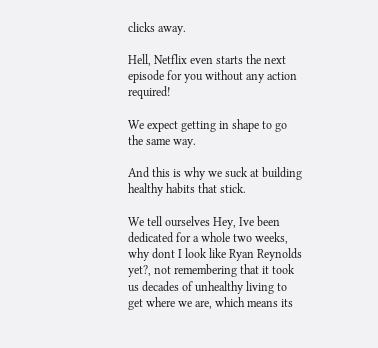clicks away.

Hell, Netflix even starts the next episode for you without any action required!

We expect getting in shape to go the same way.

And this is why we suck at building healthy habits that stick.

We tell ourselves Hey, Ive been dedicated for a whole two weeks, why dont I look like Ryan Reynolds yet?, not remembering that it took us decades of unhealthy living to get where we are, which means its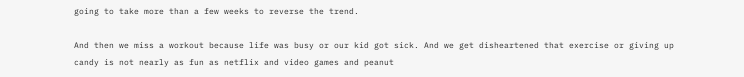going to take more than a few weeks to reverse the trend.

And then we miss a workout because life was busy or our kid got sick. And we get disheartened that exercise or giving up candy is not nearly as fun as netflix and video games and peanut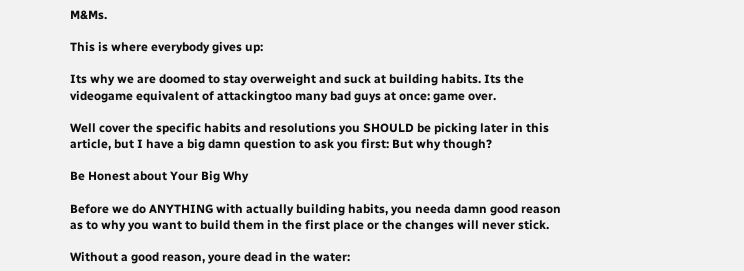M&Ms.

This is where everybody gives up:

Its why we are doomed to stay overweight and suck at building habits. Its the videogame equivalent of attackingtoo many bad guys at once: game over.

Well cover the specific habits and resolutions you SHOULD be picking later in this article, but I have a big damn question to ask you first: But why though?

Be Honest about Your Big Why

Before we do ANYTHING with actually building habits, you needa damn good reason as to why you want to build them in the first place or the changes will never stick.

Without a good reason, youre dead in the water: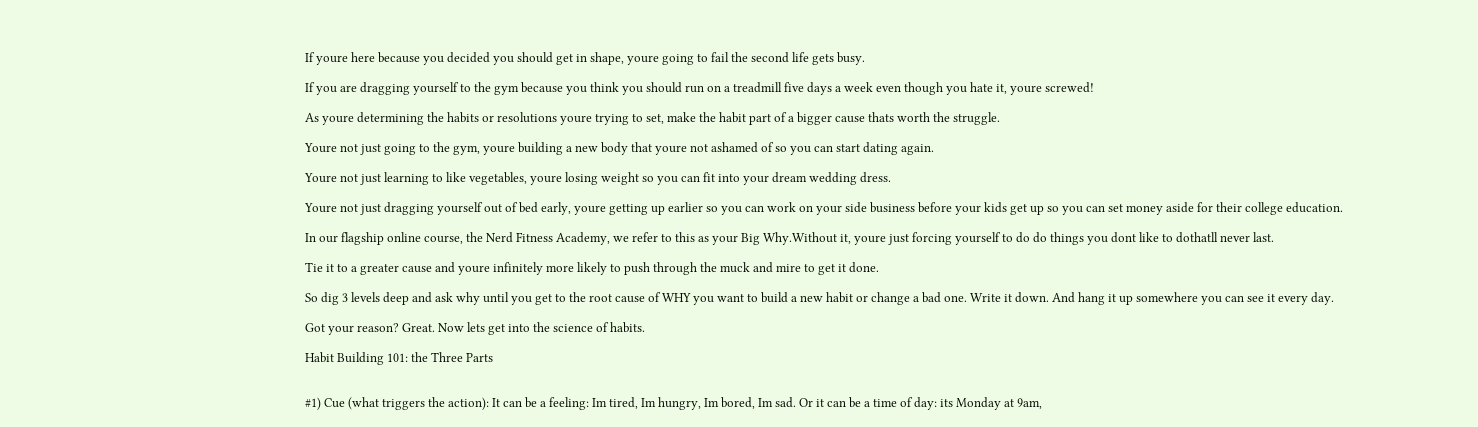If youre here because you decided you should get in shape, youre going to fail the second life gets busy.

If you are dragging yourself to the gym because you think you should run on a treadmill five days a week even though you hate it, youre screwed!

As youre determining the habits or resolutions youre trying to set, make the habit part of a bigger cause thats worth the struggle.

Youre not just going to the gym, youre building a new body that youre not ashamed of so you can start dating again.

Youre not just learning to like vegetables, youre losing weight so you can fit into your dream wedding dress.

Youre not just dragging yourself out of bed early, youre getting up earlier so you can work on your side business before your kids get up so you can set money aside for their college education.

In our flagship online course, the Nerd Fitness Academy, we refer to this as your Big Why.Without it, youre just forcing yourself to do do things you dont like to dothatll never last.

Tie it to a greater cause and youre infinitely more likely to push through the muck and mire to get it done.

So dig 3 levels deep and ask why until you get to the root cause of WHY you want to build a new habit or change a bad one. Write it down. And hang it up somewhere you can see it every day.

Got your reason? Great. Now lets get into the science of habits.

Habit Building 101: the Three Parts


#1) Cue (what triggers the action): It can be a feeling: Im tired, Im hungry, Im bored, Im sad. Or it can be a time of day: its Monday at 9am,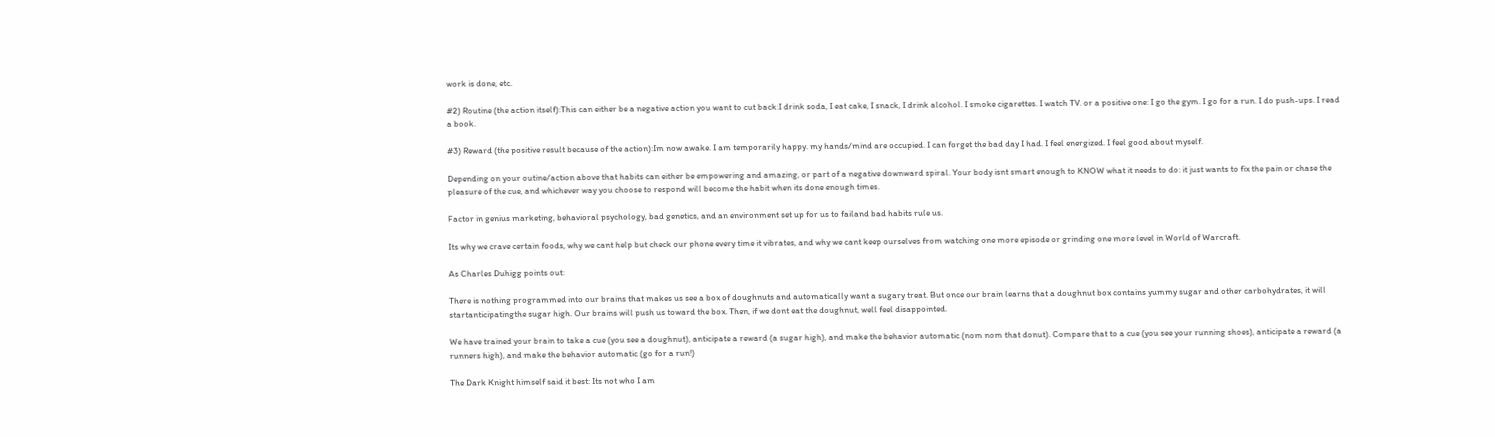work is done, etc.

#2) Routine (the action itself):This can either be a negative action you want to cut back:I drink soda, I eat cake, I snack, I drink alcohol. I smoke cigarettes. I watch TV. or a positive one: I go the gym. I go for a run. I do push-ups. I read a book.

#3) Reward (the positive result because of the action):Im now awake. I am temporarily happy. my hands/mind are occupied. I can forget the bad day I had. I feel energized. I feel good about myself.

Depending on your outine/action above that habits can either be empowering and amazing, or part of a negative downward spiral. Your body isnt smart enough to KNOW what it needs to do: it just wants to fix the pain or chase the pleasure of the cue, and whichever way you choose to respond will become the habit when its done enough times.

Factor in genius marketing, behavioral psychology, bad genetics, and an environment set up for us to failand bad habits rule us.

Its why we crave certain foods, why we cant help but check our phone every time it vibrates, and why we cant keep ourselves from watching one more episode or grinding one more level in World of Warcraft.

As Charles Duhigg points out:

There is nothing programmed into our brains that makes us see a box of doughnuts and automatically want a sugary treat. But once our brain learns that a doughnut box contains yummy sugar and other carbohydrates, it will startanticipatingthe sugar high. Our brains will push us toward the box. Then, if we dont eat the doughnut, well feel disappointed.

We have trained your brain to take a cue (you see a doughnut), anticipate a reward (a sugar high), and make the behavior automatic (nom nom that donut). Compare that to a cue (you see your running shoes), anticipate a reward (a runners high), and make the behavior automatic (go for a run!)

The Dark Knight himself said it best: Its not who I am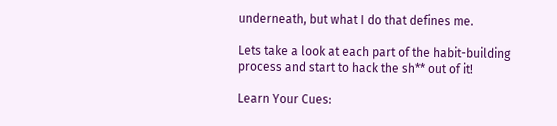underneath, but what I do that defines me.

Lets take a look at each part of the habit-building process and start to hack the sh** out of it!

Learn Your Cues: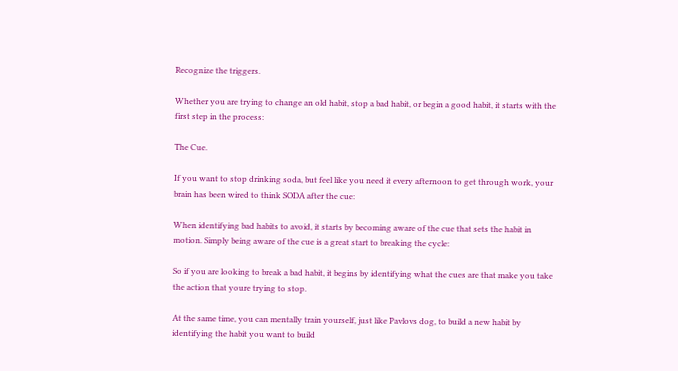Recognize the triggers.

Whether you are trying to change an old habit, stop a bad habit, or begin a good habit, it starts with the first step in the process:

The Cue.

If you want to stop drinking soda, but feel like you need it every afternoon to get through work, your brain has been wired to think SODA after the cue:

When identifying bad habits to avoid, it starts by becoming aware of the cue that sets the habit in motion. Simply being aware of the cue is a great start to breaking the cycle:

So if you are looking to break a bad habit, it begins by identifying what the cues are that make you take the action that youre trying to stop.

At the same time, you can mentally train yourself, just like Pavlovs dog, to build a new habit by identifying the habit you want to build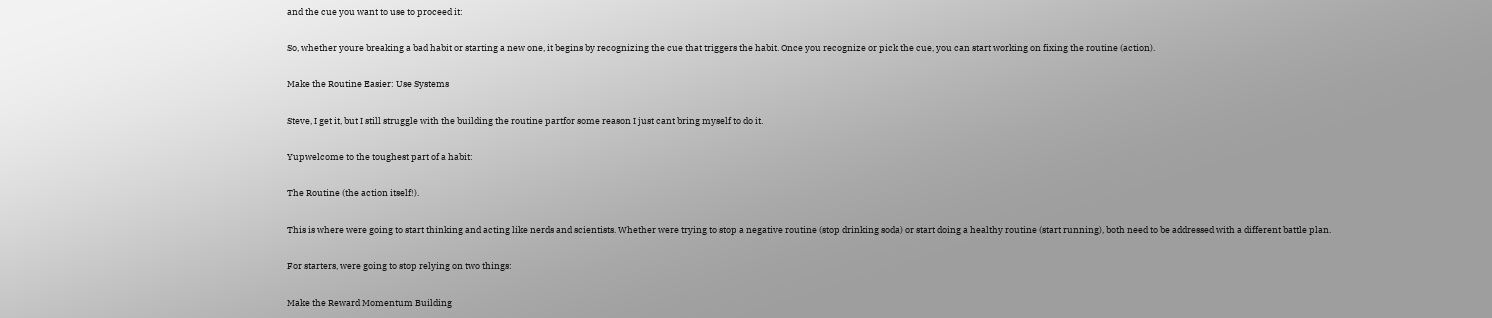and the cue you want to use to proceed it:

So, whether youre breaking a bad habit or starting a new one, it begins by recognizing the cue that triggers the habit. Once you recognize or pick the cue, you can start working on fixing the routine (action).

Make the Routine Easier: Use Systems

Steve, I get it, but I still struggle with the building the routine partfor some reason I just cant bring myself to do it.

Yupwelcome to the toughest part of a habit:

The Routine (the action itself!).

This is where were going to start thinking and acting like nerds and scientists. Whether were trying to stop a negative routine (stop drinking soda) or start doing a healthy routine (start running), both need to be addressed with a different battle plan.

For starters, were going to stop relying on two things:

Make the Reward Momentum Building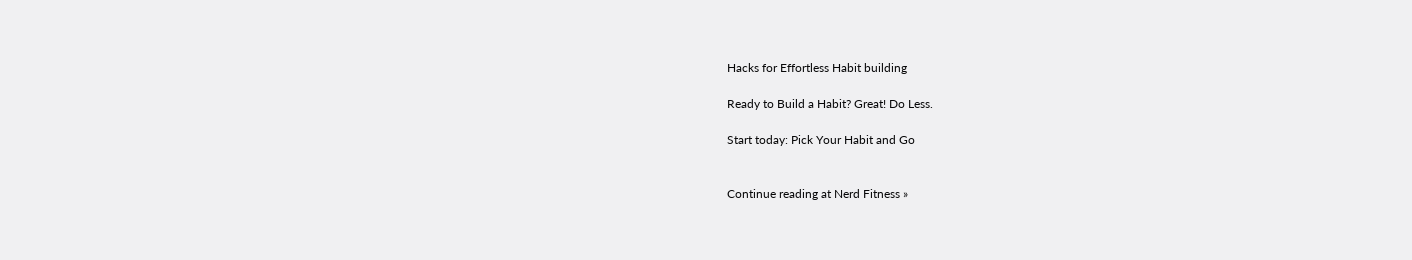Hacks for Effortless Habit building

Ready to Build a Habit? Great! Do Less.

Start today: Pick Your Habit and Go


Continue reading at Nerd Fitness »